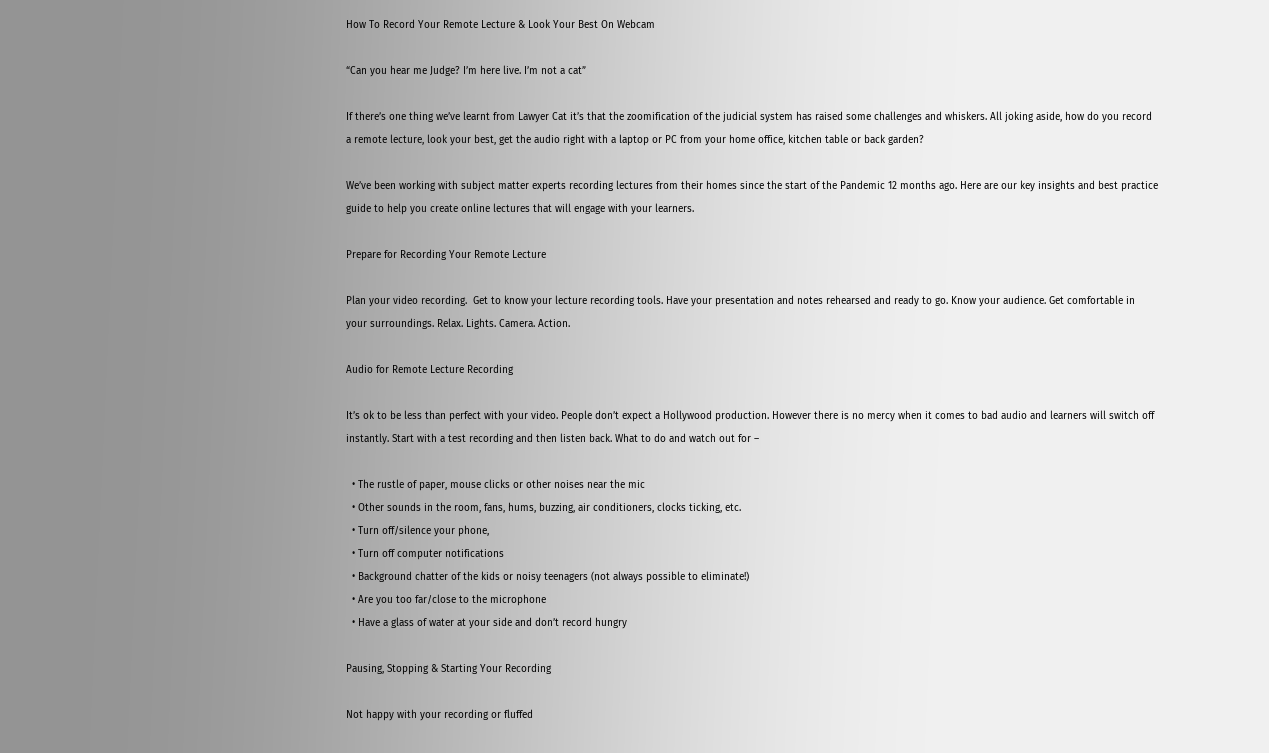How To Record Your Remote Lecture & Look Your Best On Webcam

“Can you hear me Judge? I’m here live. I’m not a cat”

If there’s one thing we’ve learnt from Lawyer Cat it’s that the zoomification of the judicial system has raised some challenges and whiskers. All joking aside, how do you record a remote lecture, look your best, get the audio right with a laptop or PC from your home office, kitchen table or back garden?

We’ve been working with subject matter experts recording lectures from their homes since the start of the Pandemic 12 months ago. Here are our key insights and best practice guide to help you create online lectures that will engage with your learners.

Prepare for Recording Your Remote Lecture

Plan your video recording.  Get to know your lecture recording tools. Have your presentation and notes rehearsed and ready to go. Know your audience. Get comfortable in your surroundings. Relax. Lights. Camera. Action.

Audio for Remote Lecture Recording

It’s ok to be less than perfect with your video. People don’t expect a Hollywood production. However there is no mercy when it comes to bad audio and learners will switch off instantly. Start with a test recording and then listen back. What to do and watch out for –

  • The rustle of paper, mouse clicks or other noises near the mic
  • Other sounds in the room, fans, hums, buzzing, air conditioners, clocks ticking, etc.
  • Turn off/silence your phone,
  • Turn off computer notifications
  • Background chatter of the kids or noisy teenagers (not always possible to eliminate!)
  • Are you too far/close to the microphone
  • Have a glass of water at your side and don’t record hungry

Pausing, Stopping & Starting Your Recording

Not happy with your recording or fluffed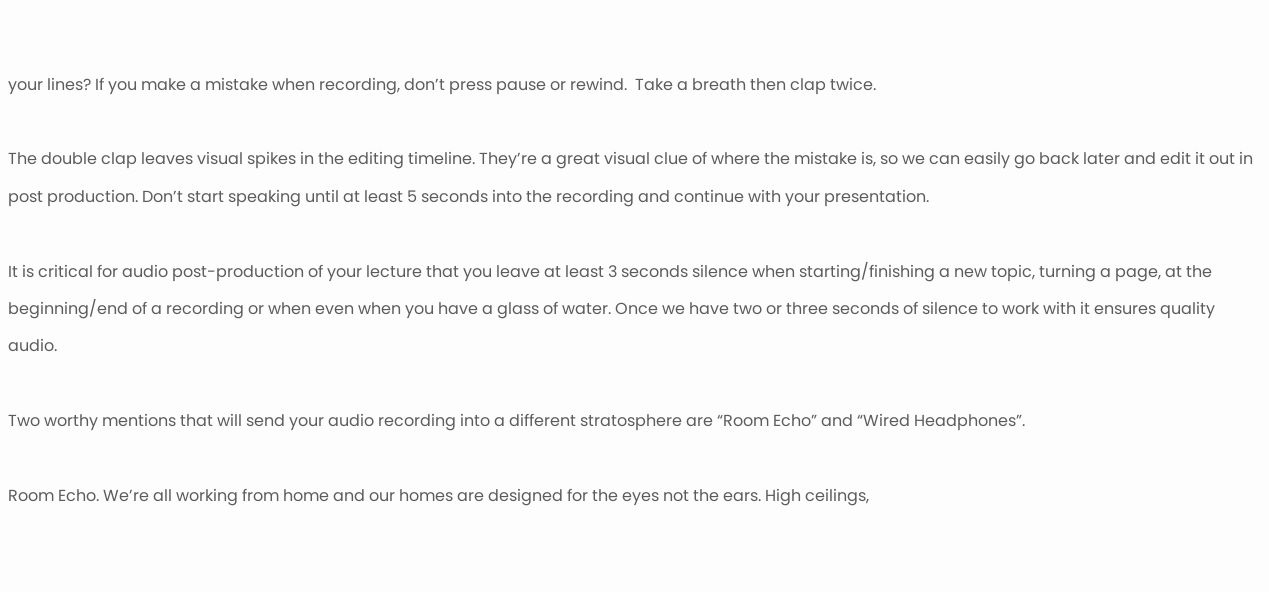your lines? If you make a mistake when recording, don’t press pause or rewind.  Take a breath then clap twice.

The double clap leaves visual spikes in the editing timeline. They’re a great visual clue of where the mistake is, so we can easily go back later and edit it out in post production. Don’t start speaking until at least 5 seconds into the recording and continue with your presentation.

It is critical for audio post-production of your lecture that you leave at least 3 seconds silence when starting/finishing a new topic, turning a page, at the beginning/end of a recording or when even when you have a glass of water. Once we have two or three seconds of silence to work with it ensures quality audio.

Two worthy mentions that will send your audio recording into a different stratosphere are “Room Echo” and “Wired Headphones”.

Room Echo. We’re all working from home and our homes are designed for the eyes not the ears. High ceilings,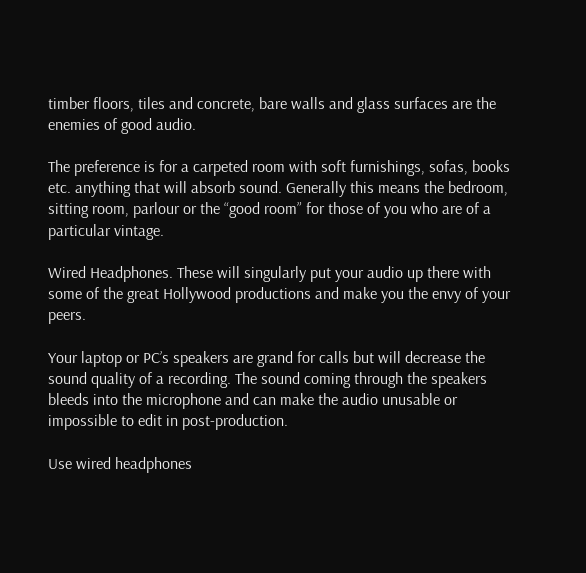timber floors, tiles and concrete, bare walls and glass surfaces are the enemies of good audio.

The preference is for a carpeted room with soft furnishings, sofas, books etc. anything that will absorb sound. Generally this means the bedroom, sitting room, parlour or the “good room” for those of you who are of a particular vintage.

Wired Headphones. These will singularly put your audio up there with some of the great Hollywood productions and make you the envy of your peers.

Your laptop or PC’s speakers are grand for calls but will decrease the sound quality of a recording. The sound coming through the speakers bleeds into the microphone and can make the audio unusable or impossible to edit in post-production.

Use wired headphones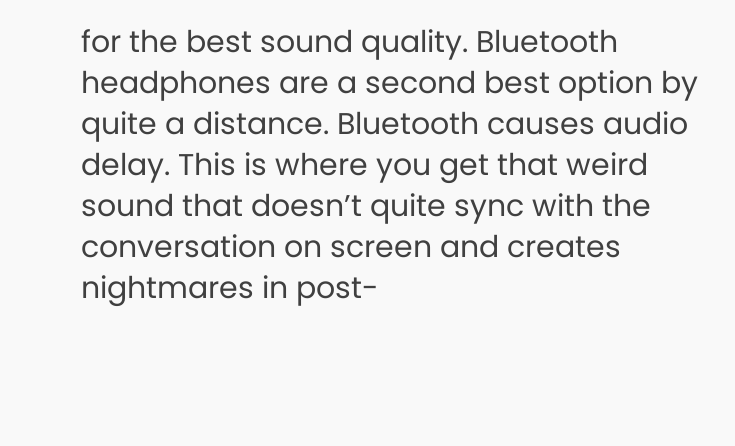for the best sound quality. Bluetooth headphones are a second best option by quite a distance. Bluetooth causes audio delay. This is where you get that weird sound that doesn’t quite sync with the conversation on screen and creates nightmares in post-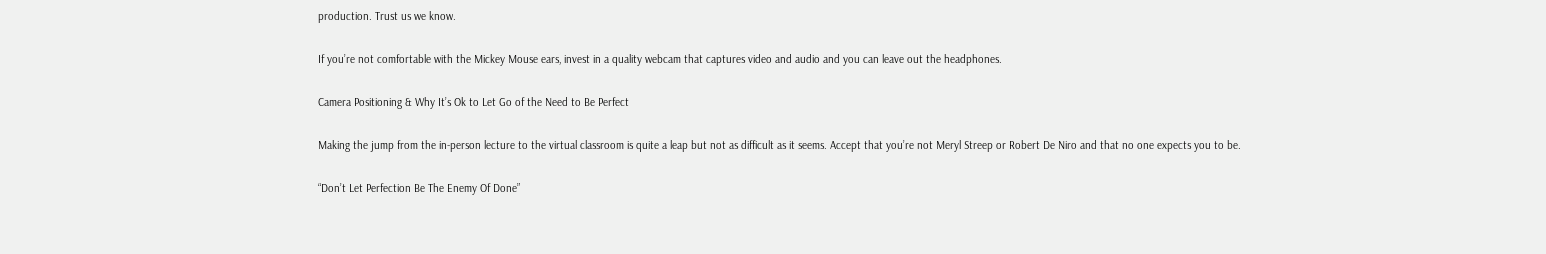production. Trust us we know.

If you’re not comfortable with the Mickey Mouse ears, invest in a quality webcam that captures video and audio and you can leave out the headphones.

Camera Positioning & Why It’s Ok to Let Go of the Need to Be Perfect

Making the jump from the in-person lecture to the virtual classroom is quite a leap but not as difficult as it seems. Accept that you’re not Meryl Streep or Robert De Niro and that no one expects you to be.

“Don’t Let Perfection Be The Enemy Of Done”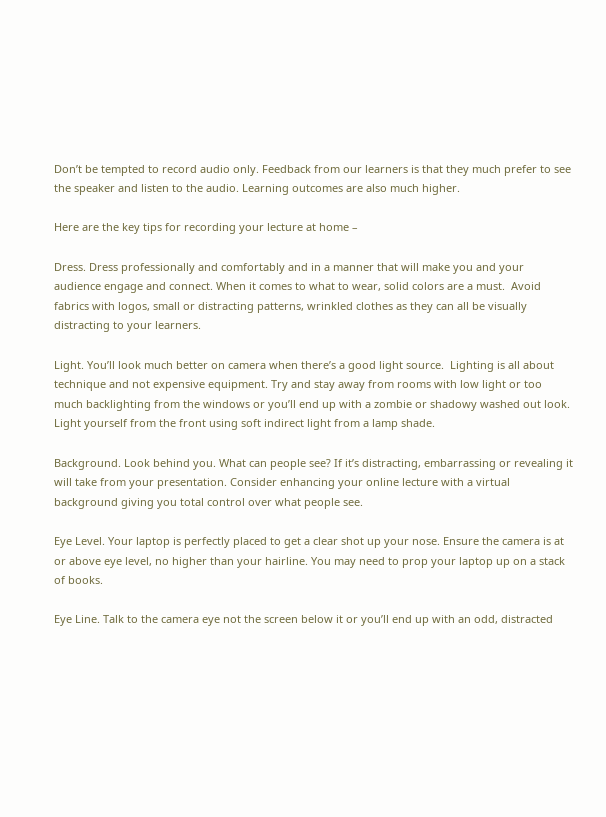Don’t be tempted to record audio only. Feedback from our learners is that they much prefer to see the speaker and listen to the audio. Learning outcomes are also much higher.

Here are the key tips for recording your lecture at home –

Dress. Dress professionally and comfortably and in a manner that will make you and your audience engage and connect. When it comes to what to wear, solid colors are a must.  Avoid fabrics with logos, small or distracting patterns, wrinkled clothes as they can all be visually distracting to your learners.

Light. You’ll look much better on camera when there’s a good light source.  Lighting is all about technique and not expensive equipment. Try and stay away from rooms with low light or too much backlighting from the windows or you’ll end up with a zombie or shadowy washed out look. Light yourself from the front using soft indirect light from a lamp shade.

Background. Look behind you. What can people see? If it’s distracting, embarrassing or revealing it will take from your presentation. Consider enhancing your online lecture with a virtual background giving you total control over what people see.

Eye Level. Your laptop is perfectly placed to get a clear shot up your nose. Ensure the camera is at or above eye level, no higher than your hairline. You may need to prop your laptop up on a stack of books.

Eye Line. Talk to the camera eye not the screen below it or you’ll end up with an odd, distracted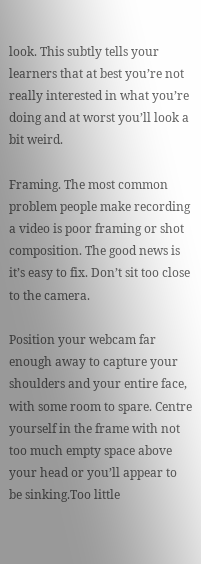look. This subtly tells your learners that at best you’re not really interested in what you’re doing and at worst you’ll look a bit weird.

Framing. The most common problem people make recording a video is poor framing or shot composition. The good news is it’s easy to fix. Don’t sit too close to the camera.

Position your webcam far enough away to capture your shoulders and your entire face, with some room to spare. Centre yourself in the frame with not too much empty space above your head or you’ll appear to be sinking.Too little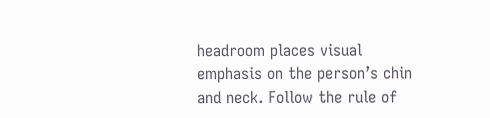headroom places visual emphasis on the person’s chin and neck. Follow the rule of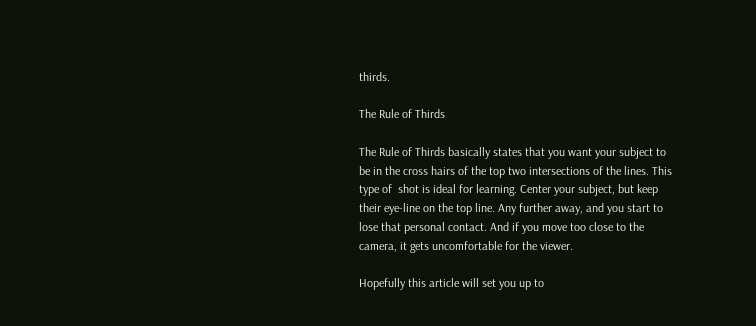thirds.

The Rule of Thirds

The Rule of Thirds basically states that you want your subject to be in the cross hairs of the top two intersections of the lines. This type of  shot is ideal for learning. Center your subject, but keep their eye-line on the top line. Any further away, and you start to lose that personal contact. And if you move too close to the camera, it gets uncomfortable for the viewer.

Hopefully this article will set you up to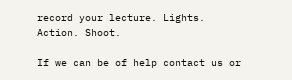record your lecture. Lights. Action. Shoot.

If we can be of help contact us or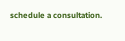schedule a consultation.